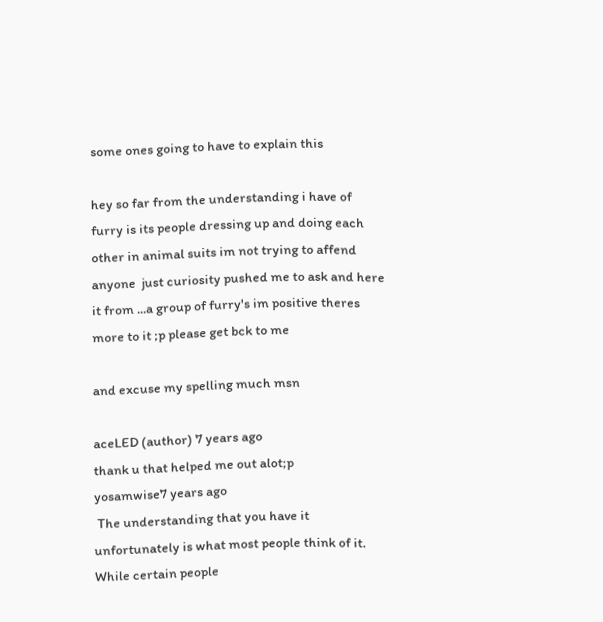some ones going to have to explain this

hey so far from the understanding i have of furry is its people dressing up and doing each other in animal suits im not trying to affend anyone  just curiosity pushed me to ask and here it from ...a group of furry's im positive theres more to it ;p please get bck to me

and excuse my spelling much msn

aceLED (author) 7 years ago
thank u that helped me out alot;p
yosamwise7 years ago
 The understanding that you have it unfortunately is what most people think of it. While certain people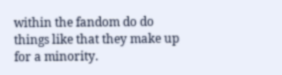within the fandom do do things like that they make up for a minority.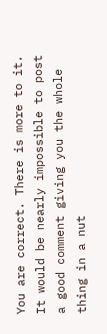You are correct. There is more to it. It would be nearly impossible to post a good comment giving you the whole thing in a nut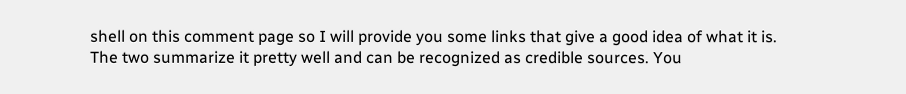shell on this comment page so I will provide you some links that give a good idea of what it is.
The two summarize it pretty well and can be recognized as credible sources. You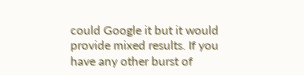could Google it but it would provide mixed results. If you have any other burst of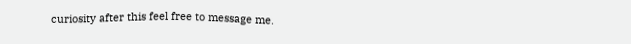curiosity after this feel free to message me.